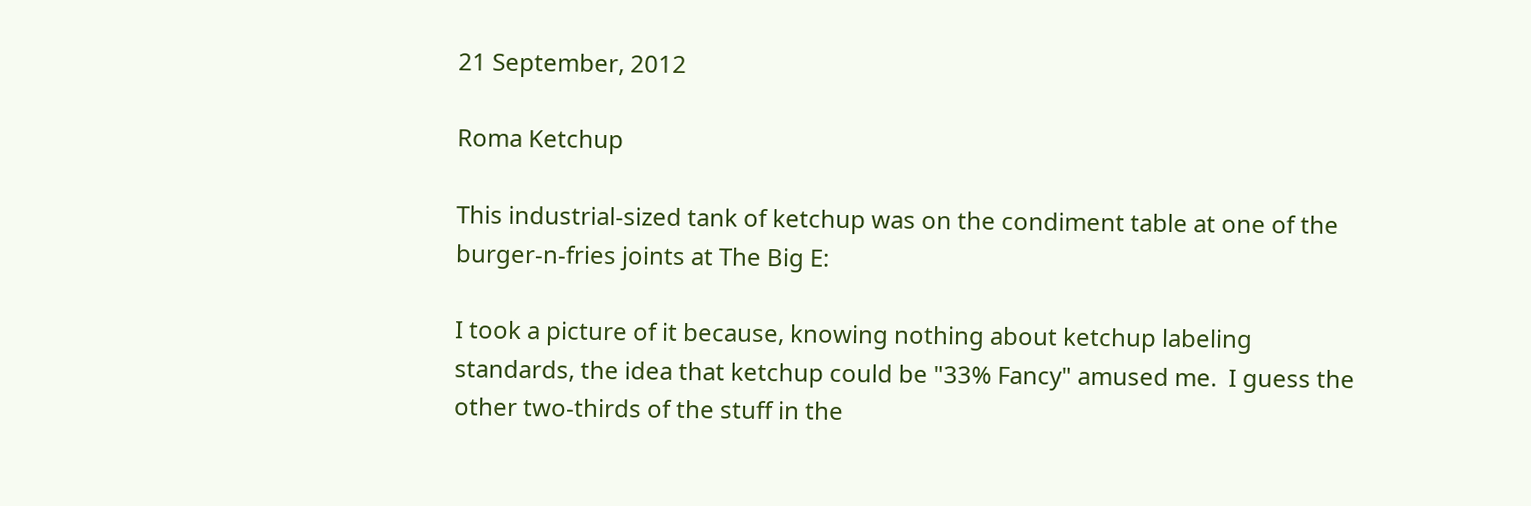21 September, 2012

Roma Ketchup

This industrial-sized tank of ketchup was on the condiment table at one of the burger-n-fries joints at The Big E:

I took a picture of it because, knowing nothing about ketchup labeling standards, the idea that ketchup could be "33% Fancy" amused me.  I guess the other two-thirds of the stuff in the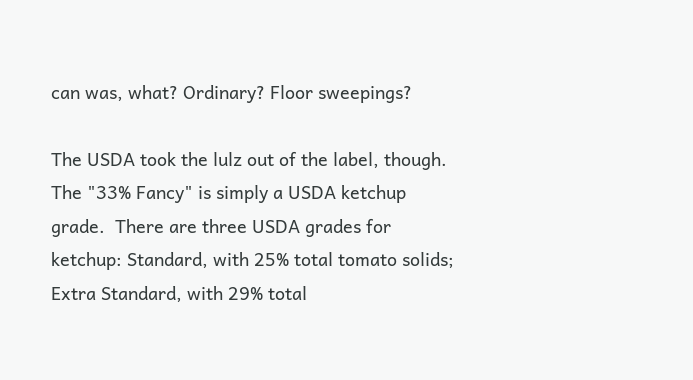can was, what? Ordinary? Floor sweepings?

The USDA took the lulz out of the label, though. The "33% Fancy" is simply a USDA ketchup grade.  There are three USDA grades for ketchup: Standard, with 25% total tomato solids; Extra Standard, with 29% total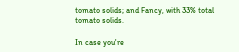tomato solids; and Fancy, with 33% total tomato solids.

In case you're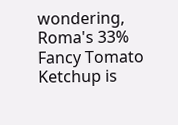wondering, Roma's 33% Fancy Tomato Ketchup is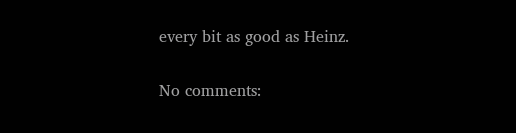every bit as good as Heinz.


No comments: